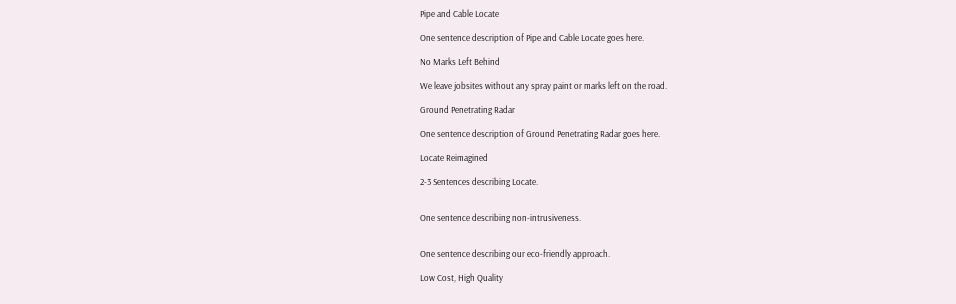Pipe and Cable Locate

One sentence description of Pipe and Cable Locate goes here.

No Marks Left Behind

We leave jobsites without any spray paint or marks left on the road.

Ground Penetrating Radar

One sentence description of Ground Penetrating Radar goes here.

Locate Reimagined

2-3 Sentences describing Locate.


One sentence describing non-intrusiveness.


One sentence describing our eco-friendly approach.

Low Cost, High Quality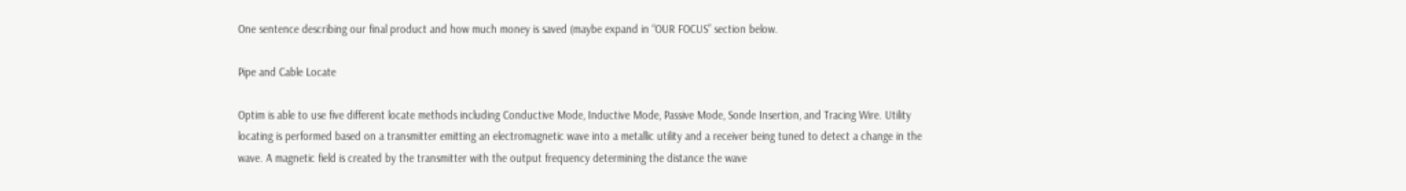One sentence describing our final product and how much money is saved (maybe expand in “OUR FOCUS” section below.

Pipe and Cable Locate

Optim is able to use five different locate methods including Conductive Mode, Inductive Mode, Passive Mode, Sonde Insertion, and Tracing Wire. Utility locating is performed based on a transmitter emitting an electromagnetic wave into a metallic utility and a receiver being tuned to detect a change in the wave. A magnetic field is created by the transmitter with the output frequency determining the distance the wave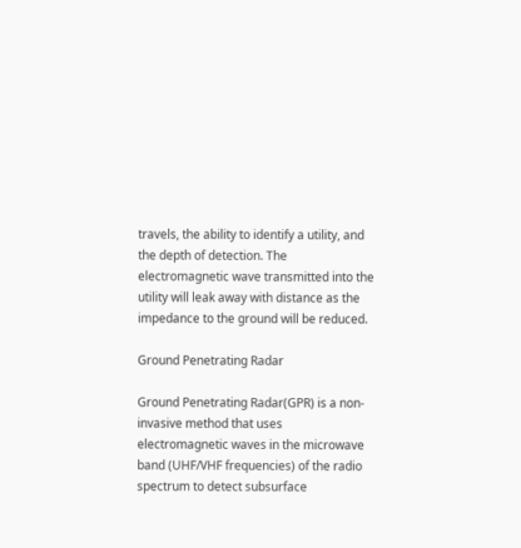travels, the ability to identify a utility, and the depth of detection. The electromagnetic wave transmitted into the utility will leak away with distance as the impedance to the ground will be reduced.

Ground Penetrating Radar

Ground Penetrating Radar(GPR) is a non-invasive method that uses electromagnetic waves in the microwave band (UHF/VHF frequencies) of the radio spectrum to detect subsurface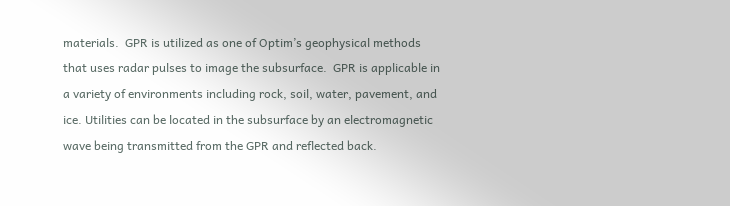materials.  GPR is utilized as one of Optim’s geophysical methods that uses radar pulses to image the subsurface.  GPR is applicable in a variety of environments including rock, soil, water, pavement, and ice. Utilities can be located in the subsurface by an electromagnetic wave being transmitted from the GPR and reflected back.